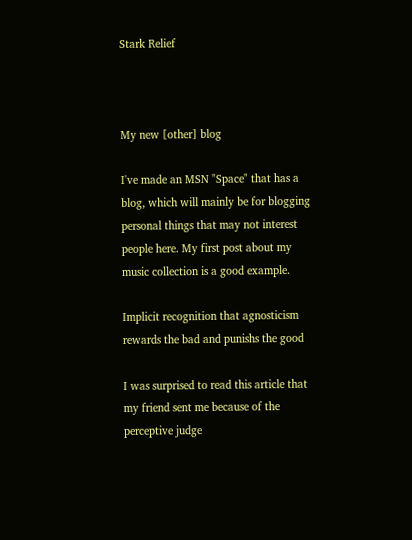Stark Relief



My new [other] blog

I've made an MSN "Space" that has a blog, which will mainly be for blogging personal things that may not interest people here. My first post about my music collection is a good example.

Implicit recognition that agnosticism rewards the bad and punishs the good

I was surprised to read this article that my friend sent me because of the perceptive judge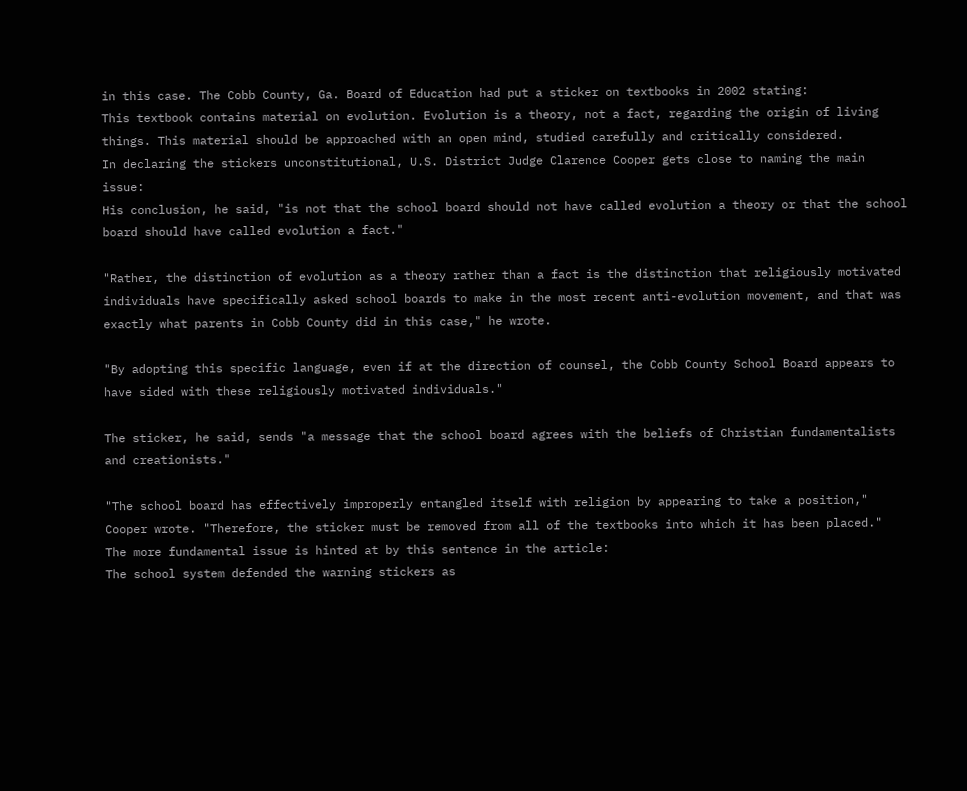in this case. The Cobb County, Ga. Board of Education had put a sticker on textbooks in 2002 stating:
This textbook contains material on evolution. Evolution is a theory, not a fact, regarding the origin of living things. This material should be approached with an open mind, studied carefully and critically considered.
In declaring the stickers unconstitutional, U.S. District Judge Clarence Cooper gets close to naming the main issue:
His conclusion, he said, "is not that the school board should not have called evolution a theory or that the school board should have called evolution a fact."

"Rather, the distinction of evolution as a theory rather than a fact is the distinction that religiously motivated individuals have specifically asked school boards to make in the most recent anti-evolution movement, and that was exactly what parents in Cobb County did in this case," he wrote.

"By adopting this specific language, even if at the direction of counsel, the Cobb County School Board appears to have sided with these religiously motivated individuals."

The sticker, he said, sends "a message that the school board agrees with the beliefs of Christian fundamentalists and creationists."

"The school board has effectively improperly entangled itself with religion by appearing to take a position," Cooper wrote. "Therefore, the sticker must be removed from all of the textbooks into which it has been placed."
The more fundamental issue is hinted at by this sentence in the article:
The school system defended the warning stickers as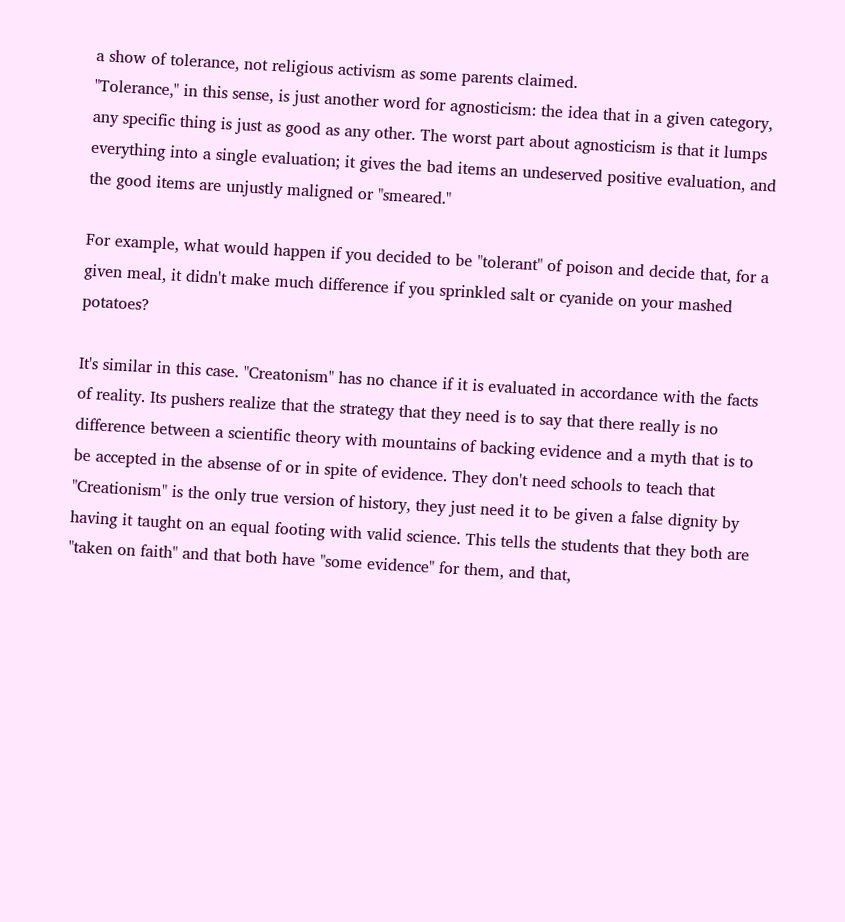a show of tolerance, not religious activism as some parents claimed.
"Tolerance," in this sense, is just another word for agnosticism: the idea that in a given category, any specific thing is just as good as any other. The worst part about agnosticism is that it lumps everything into a single evaluation; it gives the bad items an undeserved positive evaluation, and the good items are unjustly maligned or "smeared."

For example, what would happen if you decided to be "tolerant" of poison and decide that, for a given meal, it didn't make much difference if you sprinkled salt or cyanide on your mashed potatoes?

It's similar in this case. "Creatonism" has no chance if it is evaluated in accordance with the facts of reality. Its pushers realize that the strategy that they need is to say that there really is no difference between a scientific theory with mountains of backing evidence and a myth that is to be accepted in the absense of or in spite of evidence. They don't need schools to teach that "Creationism" is the only true version of history, they just need it to be given a false dignity by having it taught on an equal footing with valid science. This tells the students that they both are "taken on faith" and that both have "some evidence" for them, and that,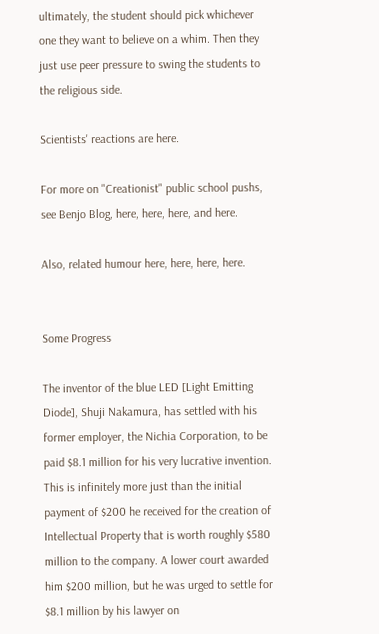ultimately, the student should pick whichever one they want to believe on a whim. Then they just use peer pressure to swing the students to the religious side.

Scientists' reactions are here.

For more on "Creationist" public school pushs, see Benjo Blog, here, here, here, and here.

Also, related humour here, here, here, here.


Some Progress

The inventor of the blue LED [Light Emitting Diode], Shuji Nakamura, has settled with his former employer, the Nichia Corporation, to be paid $8.1 million for his very lucrative invention. This is infinitely more just than the initial payment of $200 he received for the creation of Intellectual Property that is worth roughly $580 million to the company. A lower court awarded him $200 million, but he was urged to settle for $8.1 million by his lawyer on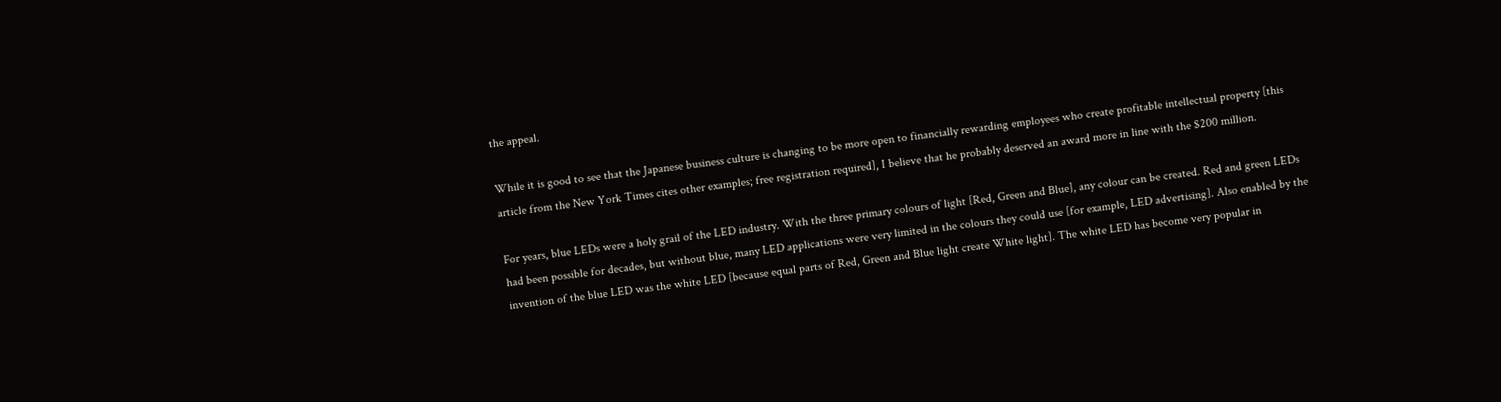the appeal.

While it is good to see that the Japanese business culture is changing to be more open to financially rewarding employees who create profitable intellectual property [this article from the New York Times cites other examples; free registration required], I believe that he probably deserved an award more in line with the $200 million.

For years, blue LEDs were a holy grail of the LED industry. With the three primary colours of light [Red, Green and Blue], any colour can be created. Red and green LEDs had been possible for decades, but without blue, many LED applications were very limited in the colours they could use [for example, LED advertising]. Also enabled by the invention of the blue LED was the white LED [because equal parts of Red, Green and Blue light create White light]. The white LED has become very popular in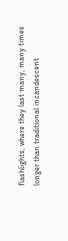flashlights, where they last many, many times longer than traditional incandescent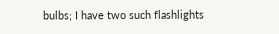bulbs; I have two such flashlights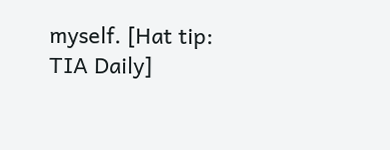myself. [Hat tip: TIA Daily]